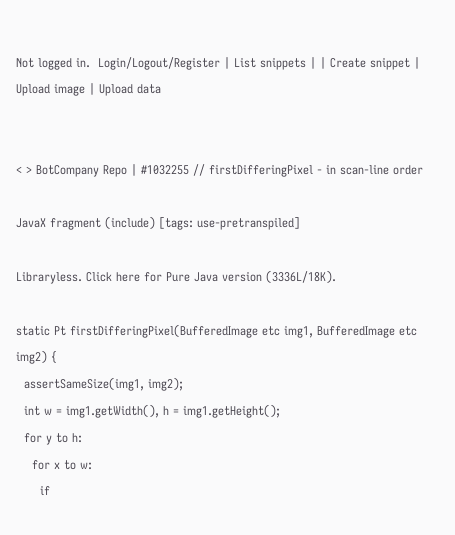Not logged in.  Login/Logout/Register | List snippets | | Create snippet | Upload image | Upload data


< > BotCompany Repo | #1032255 // firstDifferingPixel - in scan-line order

JavaX fragment (include) [tags: use-pretranspiled]

Libraryless. Click here for Pure Java version (3336L/18K).

static Pt firstDifferingPixel(BufferedImage etc img1, BufferedImage etc img2) {
  assertSameSize(img1, img2);
  int w = img1.getWidth(), h = img1.getHeight();
  for y to h:
    for x to w:
      if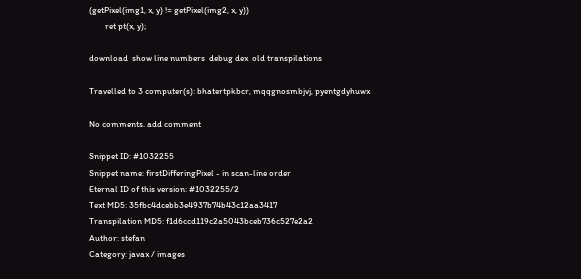(getPixel(img1, x, y) != getPixel(img2, x, y))
        ret pt(x, y);

download  show line numbers  debug dex  old transpilations

Travelled to 3 computer(s): bhatertpkbcr, mqqgnosmbjvj, pyentgdyhuwx

No comments. add comment

Snippet ID: #1032255
Snippet name: firstDifferingPixel - in scan-line order
Eternal ID of this version: #1032255/2
Text MD5: 35fbc4dcebb3e4937b74b43c12aa3417
Transpilation MD5: f1d6ccd119c2a5043bceb736c527e2a2
Author: stefan
Category: javax / images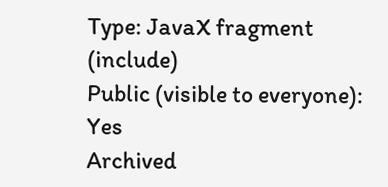Type: JavaX fragment (include)
Public (visible to everyone): Yes
Archived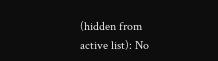(hidden from active list): No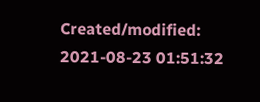Created/modified: 2021-08-23 01:51:32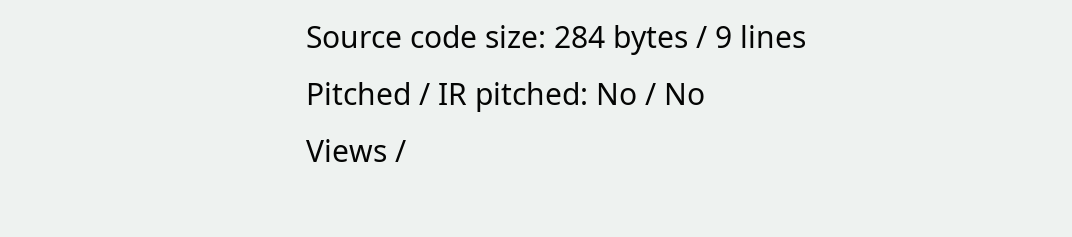Source code size: 284 bytes / 9 lines
Pitched / IR pitched: No / No
Views /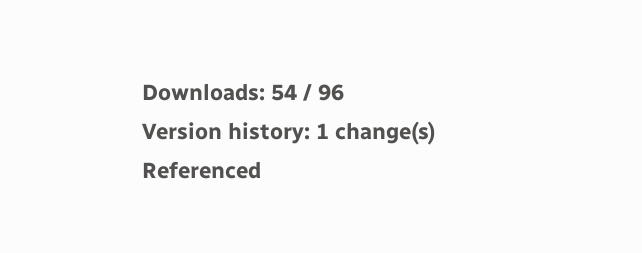Downloads: 54 / 96
Version history: 1 change(s)
Referenced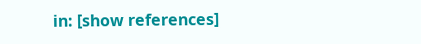in: [show references]